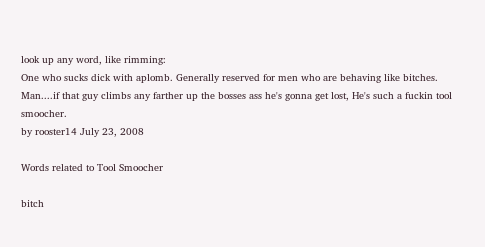look up any word, like rimming:
One who sucks dick with aplomb. Generally reserved for men who are behaving like bitches.
Man....if that guy climbs any farther up the bosses ass he's gonna get lost, He's such a fuckin tool smoocher.
by rooster14 July 23, 2008

Words related to Tool Smoocher

bitch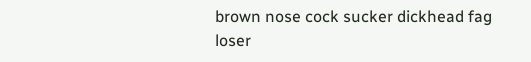brown nose cock sucker dickhead fag loser